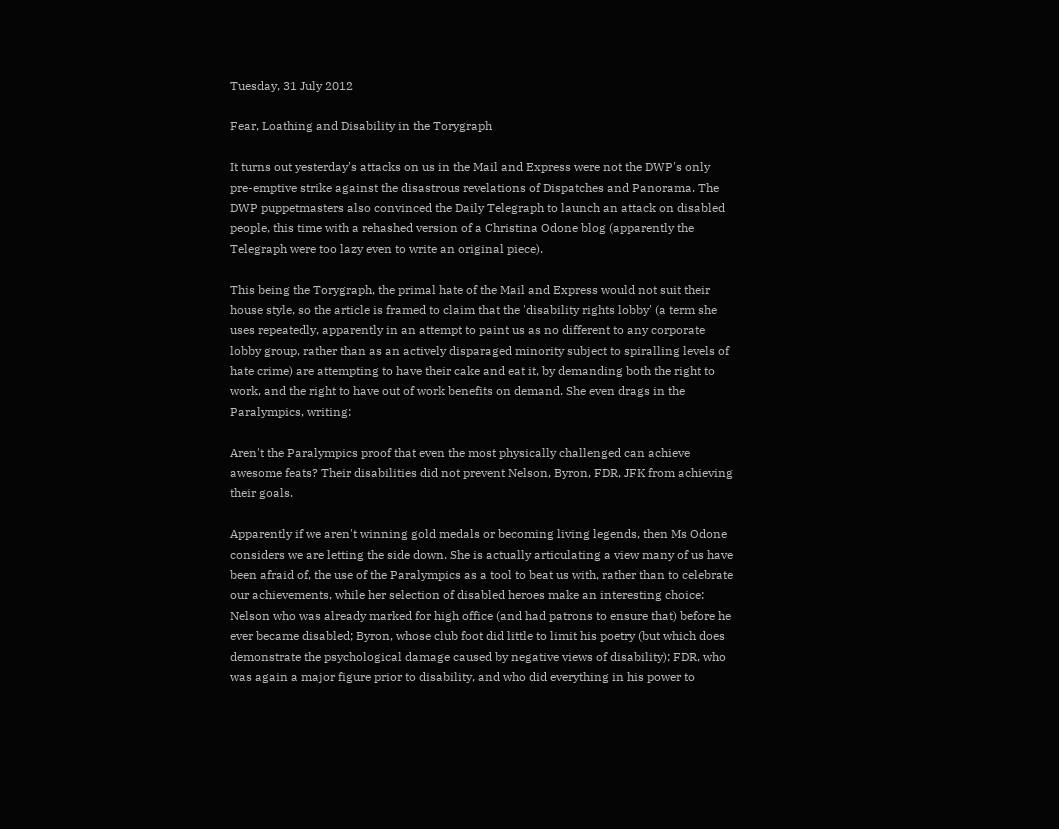Tuesday, 31 July 2012

Fear, Loathing and Disability in the Torygraph

It turns out yesterday's attacks on us in the Mail and Express were not the DWP's only pre-emptive strike against the disastrous revelations of Dispatches and Panorama. The DWP puppetmasters also convinced the Daily Telegraph to launch an attack on disabled people, this time with a rehashed version of a Christina Odone blog (apparently the Telegraph were too lazy even to write an original piece).

This being the Torygraph, the primal hate of the Mail and Express would not suit their house style, so the article is framed to claim that the 'disability rights lobby' (a term she uses repeatedly, apparently in an attempt to paint us as no different to any corporate lobby group, rather than as an actively disparaged minority subject to spiralling levels of hate crime) are attempting to have their cake and eat it, by demanding both the right to work, and the right to have out of work benefits on demand. She even drags in the Paralympics, writing:

Aren't the Paralympics proof that even the most physically challenged can achieve awesome feats? Their disabilities did not prevent Nelson, Byron, FDR, JFK from achieving their goals.

Apparently if we aren't winning gold medals or becoming living legends, then Ms Odone considers we are letting the side down. She is actually articulating a view many of us have been afraid of, the use of the Paralympics as a tool to beat us with, rather than to celebrate our achievements, while her selection of disabled heroes make an interesting choice: Nelson who was already marked for high office (and had patrons to ensure that) before he ever became disabled; Byron, whose club foot did little to limit his poetry (but which does demonstrate the psychological damage caused by negative views of disability); FDR, who was again a major figure prior to disability, and who did everything in his power to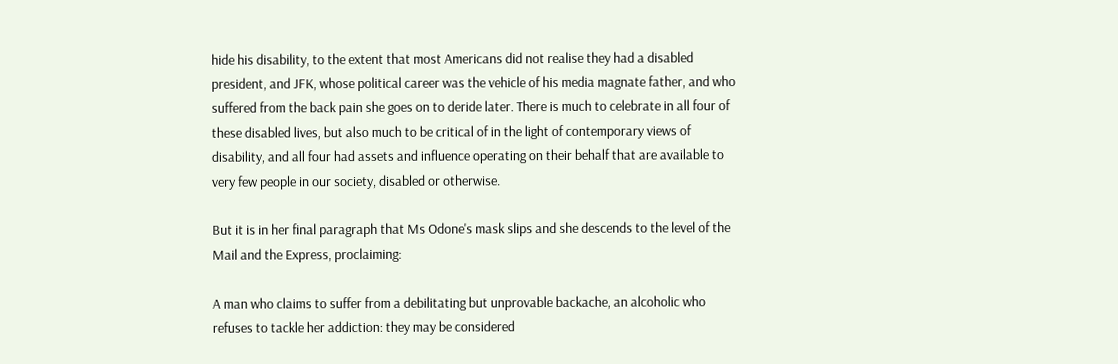hide his disability, to the extent that most Americans did not realise they had a disabled president, and JFK, whose political career was the vehicle of his media magnate father, and who suffered from the back pain she goes on to deride later. There is much to celebrate in all four of these disabled lives, but also much to be critical of in the light of contemporary views of disability, and all four had assets and influence operating on their behalf that are available to very few people in our society, disabled or otherwise.

But it is in her final paragraph that Ms Odone's mask slips and she descends to the level of the Mail and the Express, proclaiming:

A man who claims to suffer from a debilitating but unprovable backache, an alcoholic who refuses to tackle her addiction: they may be considered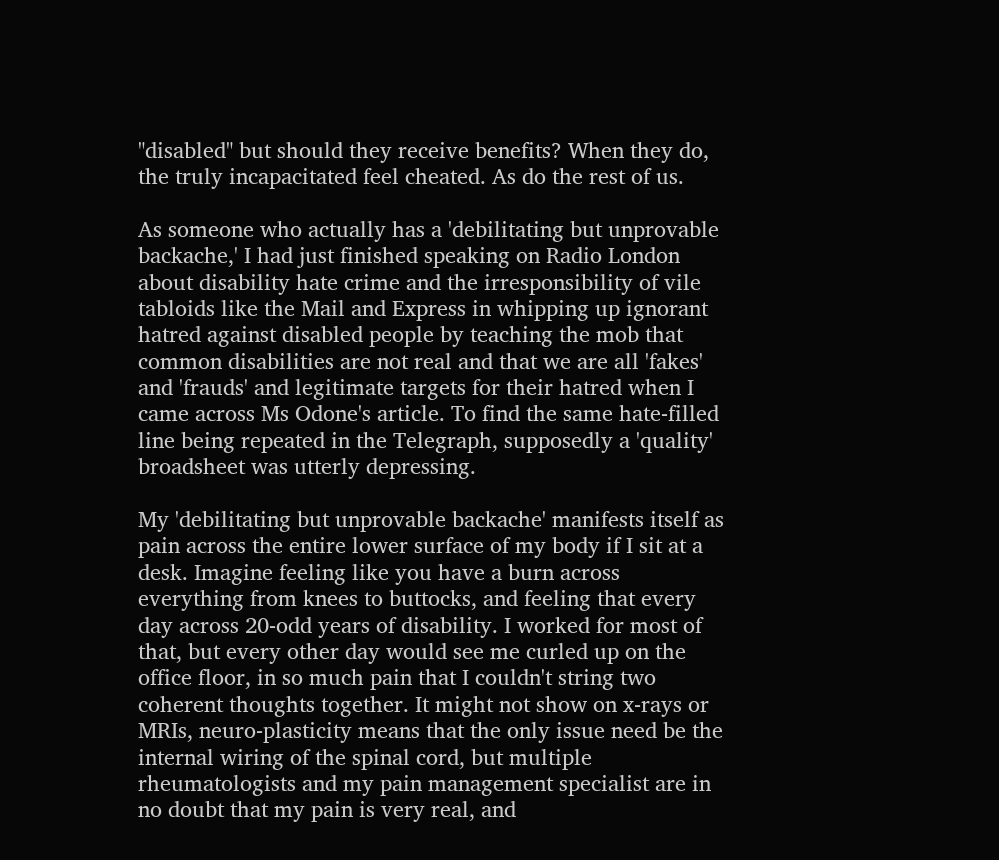"disabled" but should they receive benefits? When they do, the truly incapacitated feel cheated. As do the rest of us.

As someone who actually has a 'debilitating but unprovable backache,' I had just finished speaking on Radio London about disability hate crime and the irresponsibility of vile tabloids like the Mail and Express in whipping up ignorant hatred against disabled people by teaching the mob that common disabilities are not real and that we are all 'fakes' and 'frauds' and legitimate targets for their hatred when I came across Ms Odone's article. To find the same hate-filled line being repeated in the Telegraph, supposedly a 'quality' broadsheet was utterly depressing.

My 'debilitating but unprovable backache' manifests itself as pain across the entire lower surface of my body if I sit at a desk. Imagine feeling like you have a burn across everything from knees to buttocks, and feeling that every day across 20-odd years of disability. I worked for most of that, but every other day would see me curled up on the office floor, in so much pain that I couldn't string two coherent thoughts together. It might not show on x-rays or MRIs, neuro-plasticity means that the only issue need be the internal wiring of the spinal cord, but multiple rheumatologists and my pain management specialist are in no doubt that my pain is very real, and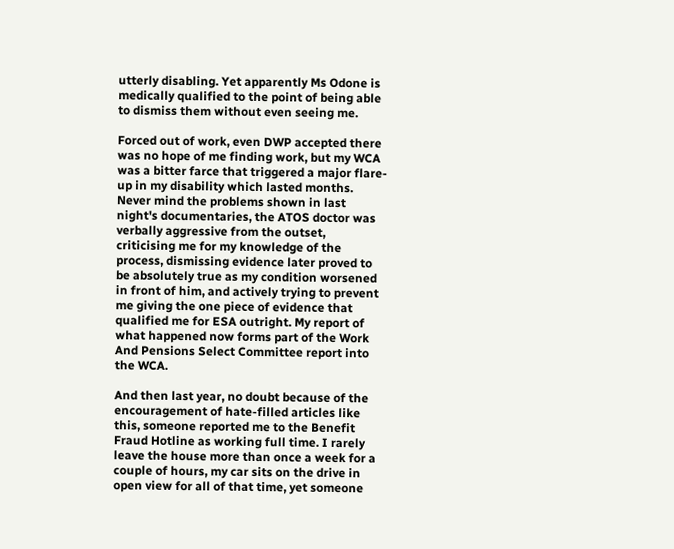utterly disabling. Yet apparently Ms Odone is medically qualified to the point of being able to dismiss them without even seeing me.

Forced out of work, even DWP accepted there was no hope of me finding work, but my WCA was a bitter farce that triggered a major flare-up in my disability which lasted months. Never mind the problems shown in last night's documentaries, the ATOS doctor was verbally aggressive from the outset, criticising me for my knowledge of the process, dismissing evidence later proved to be absolutely true as my condition worsened in front of him, and actively trying to prevent me giving the one piece of evidence that qualified me for ESA outright. My report of what happened now forms part of the Work And Pensions Select Committee report into the WCA.

And then last year, no doubt because of the encouragement of hate-filled articles like this, someone reported me to the Benefit Fraud Hotline as working full time. I rarely leave the house more than once a week for a couple of hours, my car sits on the drive in open view for all of that time, yet someone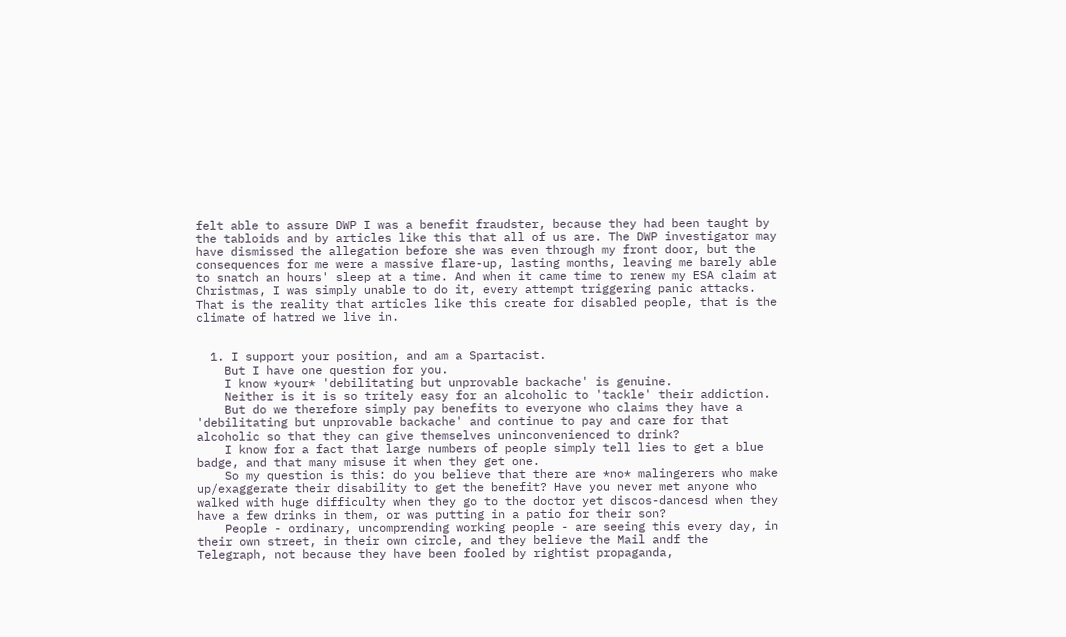felt able to assure DWP I was a benefit fraudster, because they had been taught by the tabloids and by articles like this that all of us are. The DWP investigator may have dismissed the allegation before she was even through my front door, but the consequences for me were a massive flare-up, lasting months, leaving me barely able to snatch an hours' sleep at a time. And when it came time to renew my ESA claim at Christmas, I was simply unable to do it, every attempt triggering panic attacks. That is the reality that articles like this create for disabled people, that is the climate of hatred we live in.


  1. I support your position, and am a Spartacist.
    But I have one question for you.
    I know *your* 'debilitating but unprovable backache' is genuine.
    Neither is it is so tritely easy for an alcoholic to 'tackle' their addiction.
    But do we therefore simply pay benefits to everyone who claims they have a 'debilitating but unprovable backache' and continue to pay and care for that alcoholic so that they can give themselves uninconvenienced to drink?
    I know for a fact that large numbers of people simply tell lies to get a blue badge, and that many misuse it when they get one.
    So my question is this: do you believe that there are *no* malingerers who make up/exaggerate their disability to get the benefit? Have you never met anyone who walked with huge difficulty when they go to the doctor yet discos-dancesd when they have a few drinks in them, or was putting in a patio for their son?
    People - ordinary, uncomprending working people - are seeing this every day, in their own street, in their own circle, and they believe the Mail andf the Telegraph, not because they have been fooled by rightist propaganda,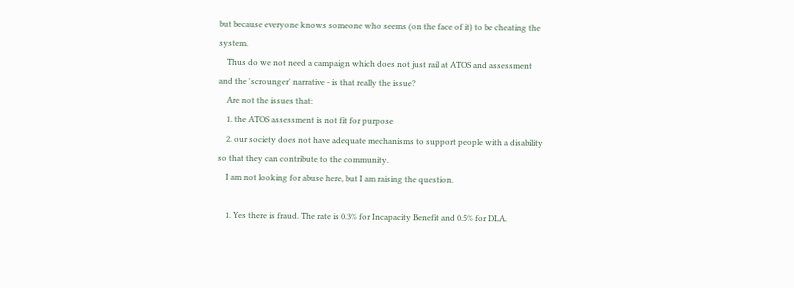but because everyone knows someone who seems (on the face of it) to be cheating the system.
    Thus do we not need a campaign which does not just rail at ATOS and assessment and the 'scrounger' narrative - is that really the issue?
    Are not the issues that:
    1. the ATOS assessment is not fit for purpose
    2. our society does not have adequate mechanisms to support people with a disability so that they can contribute to the community.
    I am not looking for abuse here, but I am raising the question.

    1. Yes there is fraud. The rate is 0.3% for Incapacity Benefit and 0.5% for DLA.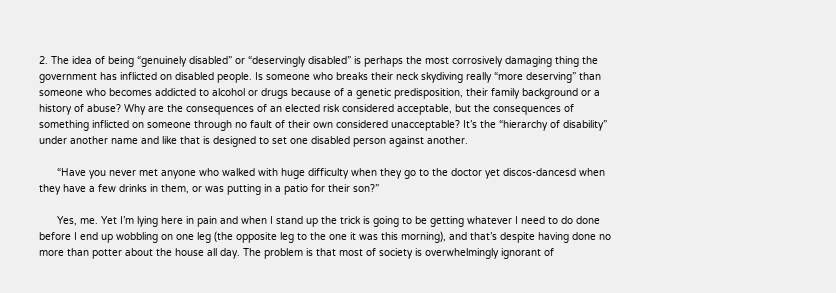2. The idea of being “genuinely disabled” or “deservingly disabled” is perhaps the most corrosively damaging thing the government has inflicted on disabled people. Is someone who breaks their neck skydiving really “more deserving” than someone who becomes addicted to alcohol or drugs because of a genetic predisposition, their family background or a history of abuse? Why are the consequences of an elected risk considered acceptable, but the consequences of something inflicted on someone through no fault of their own considered unacceptable? It’s the “hierarchy of disability” under another name and like that is designed to set one disabled person against another.

      “Have you never met anyone who walked with huge difficulty when they go to the doctor yet discos-dancesd when they have a few drinks in them, or was putting in a patio for their son?”

      Yes, me. Yet I’m lying here in pain and when I stand up the trick is going to be getting whatever I need to do done before I end up wobbling on one leg (the opposite leg to the one it was this morning), and that’s despite having done no more than potter about the house all day. The problem is that most of society is overwhelmingly ignorant of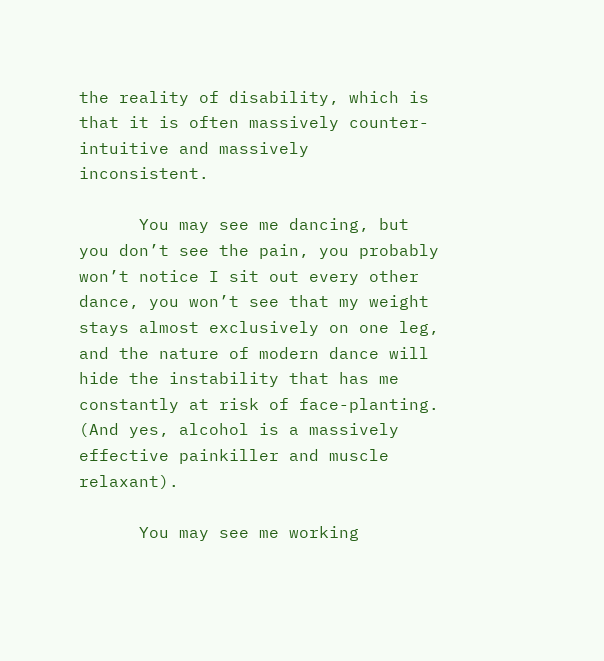the reality of disability, which is that it is often massively counter-intuitive and massively inconsistent.

      You may see me dancing, but you don’t see the pain, you probably won’t notice I sit out every other dance, you won’t see that my weight stays almost exclusively on one leg, and the nature of modern dance will hide the instability that has me constantly at risk of face-planting. (And yes, alcohol is a massively effective painkiller and muscle relaxant).

      You may see me working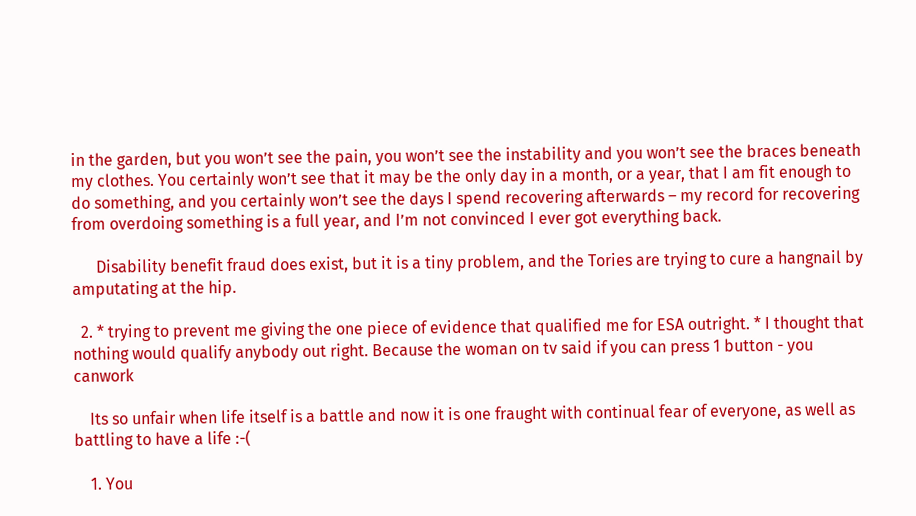in the garden, but you won’t see the pain, you won’t see the instability and you won’t see the braces beneath my clothes. You certainly won’t see that it may be the only day in a month, or a year, that I am fit enough to do something, and you certainly won’t see the days I spend recovering afterwards – my record for recovering from overdoing something is a full year, and I’m not convinced I ever got everything back.

      Disability benefit fraud does exist, but it is a tiny problem, and the Tories are trying to cure a hangnail by amputating at the hip.

  2. * trying to prevent me giving the one piece of evidence that qualified me for ESA outright. * I thought that nothing would qualify anybody out right. Because the woman on tv said if you can press 1 button - you canwork

    Its so unfair when life itself is a battle and now it is one fraught with continual fear of everyone, as well as battling to have a life :-(

    1. You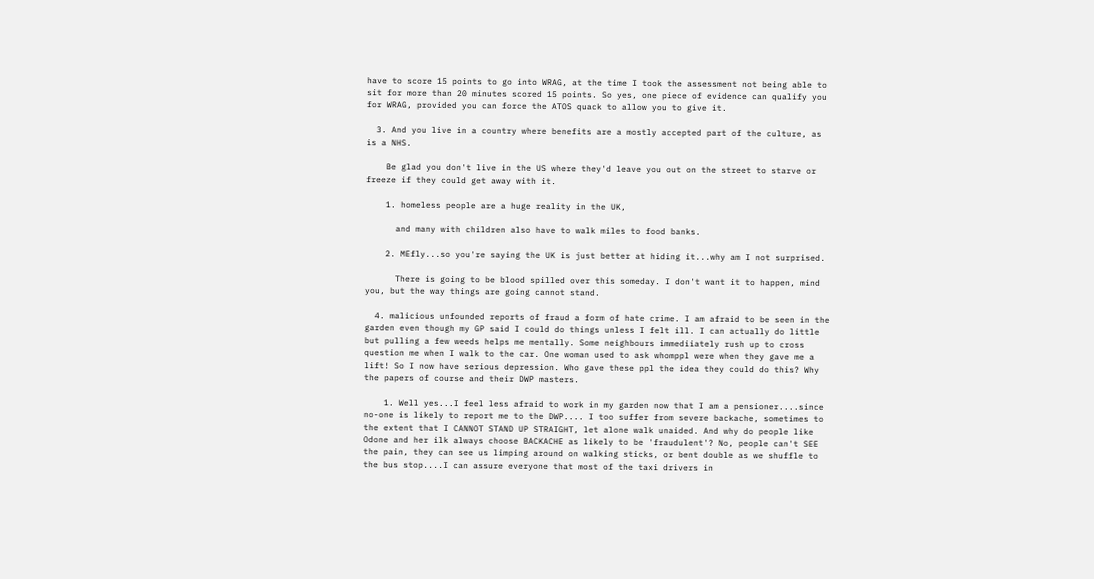have to score 15 points to go into WRAG, at the time I took the assessment not being able to sit for more than 20 minutes scored 15 points. So yes, one piece of evidence can qualify you for WRAG, provided you can force the ATOS quack to allow you to give it.

  3. And you live in a country where benefits are a mostly accepted part of the culture, as is a NHS.

    Be glad you don't live in the US where they'd leave you out on the street to starve or freeze if they could get away with it.

    1. homeless people are a huge reality in the UK,

      and many with children also have to walk miles to food banks.

    2. MEfly...so you're saying the UK is just better at hiding it...why am I not surprised.

      There is going to be blood spilled over this someday. I don't want it to happen, mind you, but the way things are going cannot stand.

  4. malicious unfounded reports of fraud a form of hate crime. I am afraid to be seen in the garden even though my GP said I could do things unless I felt ill. I can actually do little but pulling a few weeds helps me mentally. Some neighbours immediiately rush up to cross question me when I walk to the car. One woman used to ask whomppl were when they gave me a lift! So I now have serious depression. Who gave these ppl the idea they could do this? Why the papers of course and their DWP masters.

    1. Well yes...I feel less afraid to work in my garden now that I am a pensioner....since no-one is likely to report me to the DWP.... I too suffer from severe backache, sometimes to the extent that I CANNOT STAND UP STRAIGHT, let alone walk unaided. And why do people like Odone and her ilk always choose BACKACHE as likely to be 'fraudulent'? No, people can't SEE the pain, they can see us limping around on walking sticks, or bent double as we shuffle to the bus stop....I can assure everyone that most of the taxi drivers in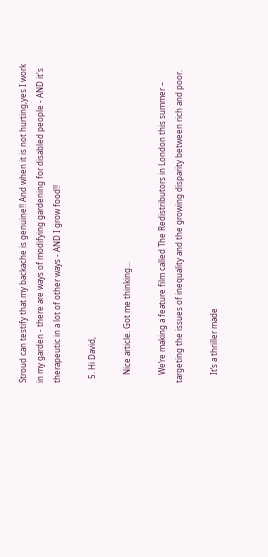Stroud can testify that my backache is genuine!! And when it is not hurting,yes I work in my garden - there are ways of modifying gardening for disabled people - AND it's therapeutic in a lot of other ways - AND I grow food!!

  5. Hi David,

    Nice article. Got me thinking...

    We’re making a feature film called The Redistributors in London this summer – targeting the issues of inequality and the growing disparity between rich and poor.

    It’s a thriller made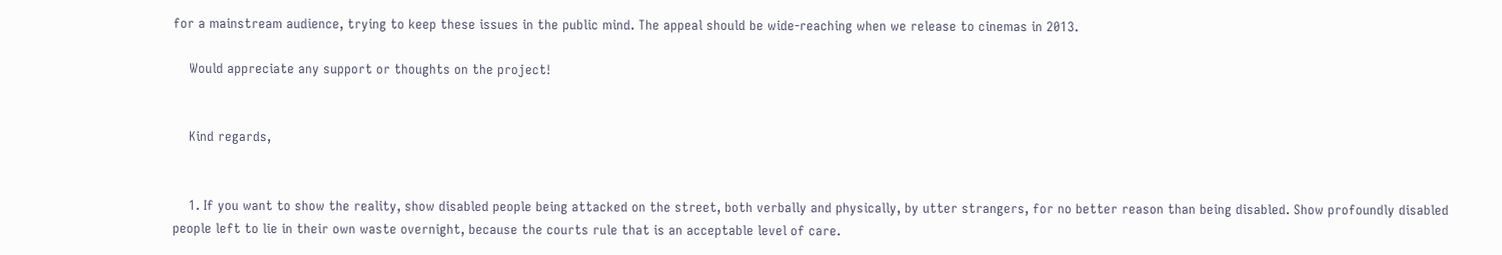for a mainstream audience, trying to keep these issues in the public mind. The appeal should be wide-reaching when we release to cinemas in 2013.

    Would appreciate any support or thoughts on the project!


    Kind regards,


    1. If you want to show the reality, show disabled people being attacked on the street, both verbally and physically, by utter strangers, for no better reason than being disabled. Show profoundly disabled people left to lie in their own waste overnight, because the courts rule that is an acceptable level of care.